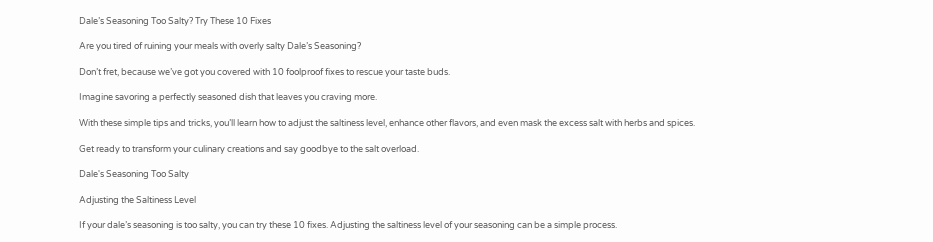Dale’s Seasoning Too Salty? Try These 10 Fixes

Are you tired of ruining your meals with overly salty Dale’s Seasoning?

Don’t fret, because we’ve got you covered with 10 foolproof fixes to rescue your taste buds.

Imagine savoring a perfectly seasoned dish that leaves you craving more.

With these simple tips and tricks, you’ll learn how to adjust the saltiness level, enhance other flavors, and even mask the excess salt with herbs and spices.

Get ready to transform your culinary creations and say goodbye to the salt overload.

Dale's Seasoning Too Salty

Adjusting the Saltiness Level

If your dale’s seasoning is too salty, you can try these 10 fixes. Adjusting the saltiness level of your seasoning can be a simple process.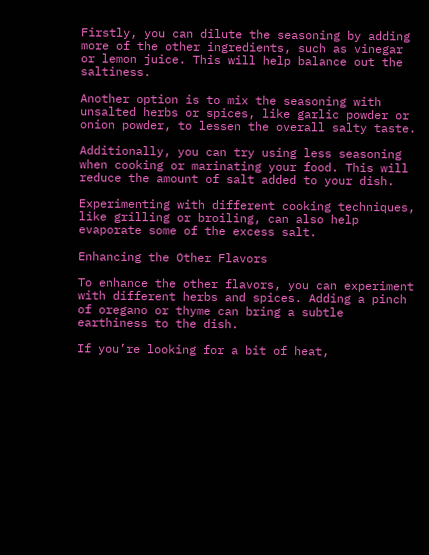Firstly, you can dilute the seasoning by adding more of the other ingredients, such as vinegar or lemon juice. This will help balance out the saltiness.

Another option is to mix the seasoning with unsalted herbs or spices, like garlic powder or onion powder, to lessen the overall salty taste.

Additionally, you can try using less seasoning when cooking or marinating your food. This will reduce the amount of salt added to your dish.

Experimenting with different cooking techniques, like grilling or broiling, can also help evaporate some of the excess salt.

Enhancing the Other Flavors

To enhance the other flavors, you can experiment with different herbs and spices. Adding a pinch of oregano or thyme can bring a subtle earthiness to the dish.

If you’re looking for a bit of heat,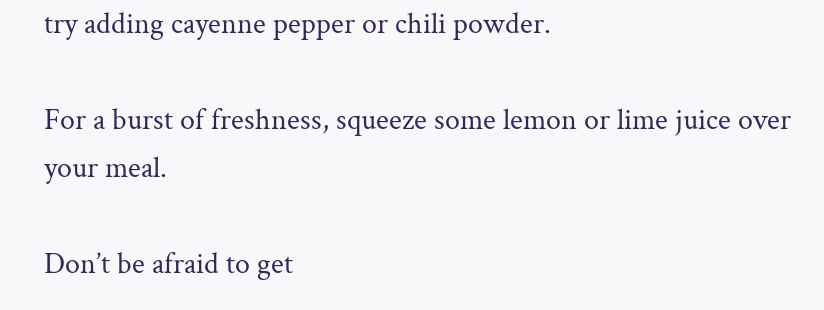try adding cayenne pepper or chili powder.

For a burst of freshness, squeeze some lemon or lime juice over your meal.

Don’t be afraid to get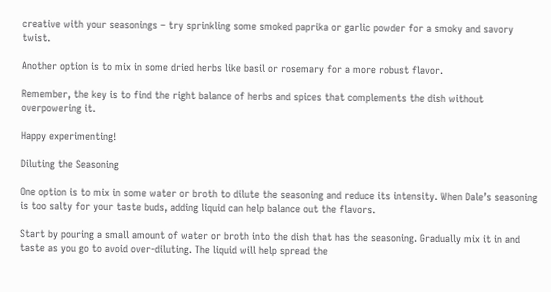creative with your seasonings – try sprinkling some smoked paprika or garlic powder for a smoky and savory twist.

Another option is to mix in some dried herbs like basil or rosemary for a more robust flavor.

Remember, the key is to find the right balance of herbs and spices that complements the dish without overpowering it.

Happy experimenting!

Diluting the Seasoning

One option is to mix in some water or broth to dilute the seasoning and reduce its intensity. When Dale’s seasoning is too salty for your taste buds, adding liquid can help balance out the flavors.

Start by pouring a small amount of water or broth into the dish that has the seasoning. Gradually mix it in and taste as you go to avoid over-diluting. The liquid will help spread the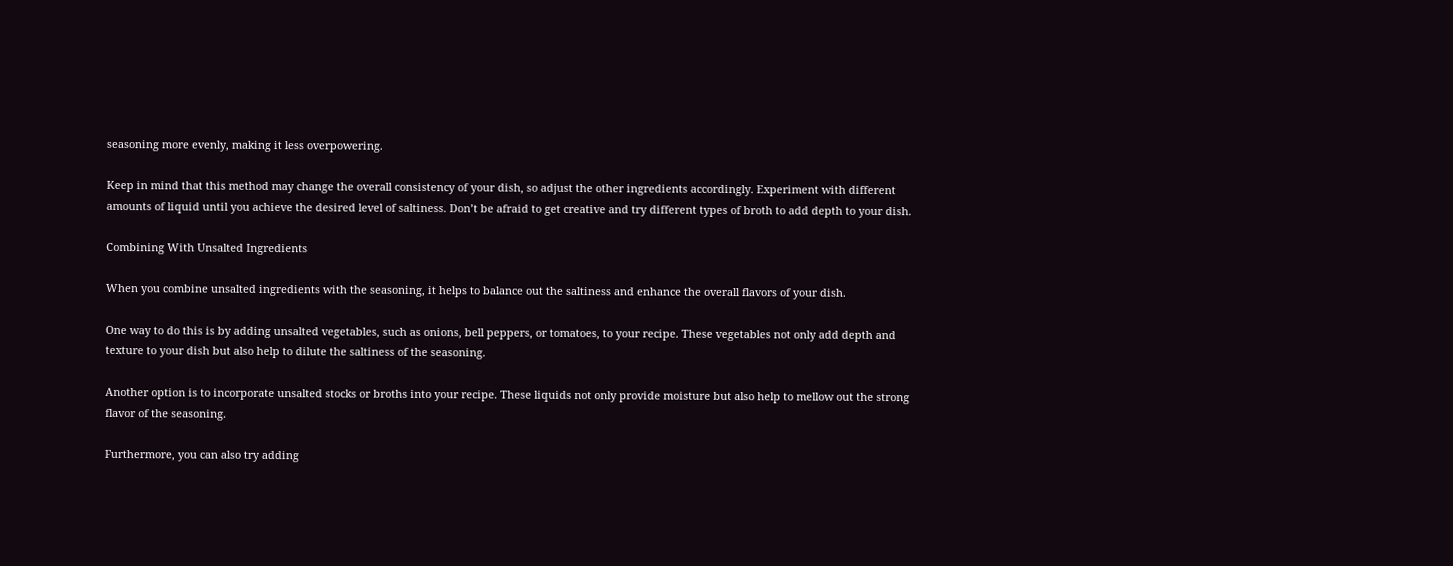seasoning more evenly, making it less overpowering.

Keep in mind that this method may change the overall consistency of your dish, so adjust the other ingredients accordingly. Experiment with different amounts of liquid until you achieve the desired level of saltiness. Don’t be afraid to get creative and try different types of broth to add depth to your dish.

Combining With Unsalted Ingredients

When you combine unsalted ingredients with the seasoning, it helps to balance out the saltiness and enhance the overall flavors of your dish.

One way to do this is by adding unsalted vegetables, such as onions, bell peppers, or tomatoes, to your recipe. These vegetables not only add depth and texture to your dish but also help to dilute the saltiness of the seasoning.

Another option is to incorporate unsalted stocks or broths into your recipe. These liquids not only provide moisture but also help to mellow out the strong flavor of the seasoning.

Furthermore, you can also try adding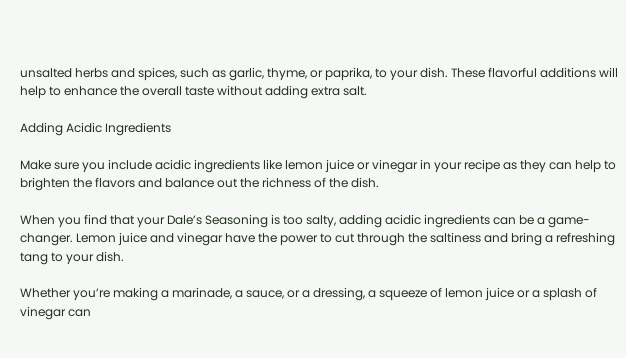unsalted herbs and spices, such as garlic, thyme, or paprika, to your dish. These flavorful additions will help to enhance the overall taste without adding extra salt.

Adding Acidic Ingredients

Make sure you include acidic ingredients like lemon juice or vinegar in your recipe as they can help to brighten the flavors and balance out the richness of the dish.

When you find that your Dale’s Seasoning is too salty, adding acidic ingredients can be a game-changer. Lemon juice and vinegar have the power to cut through the saltiness and bring a refreshing tang to your dish.

Whether you’re making a marinade, a sauce, or a dressing, a squeeze of lemon juice or a splash of vinegar can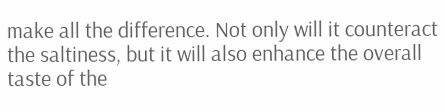make all the difference. Not only will it counteract the saltiness, but it will also enhance the overall taste of the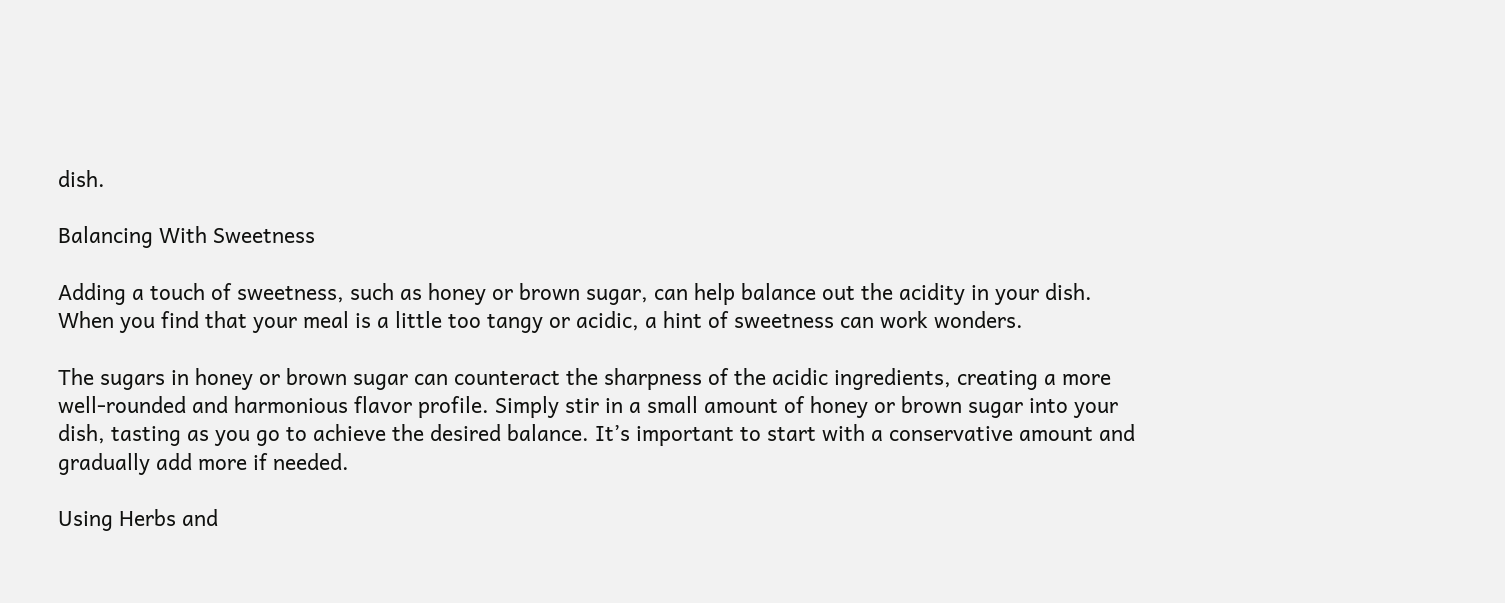dish.

Balancing With Sweetness

Adding a touch of sweetness, such as honey or brown sugar, can help balance out the acidity in your dish. When you find that your meal is a little too tangy or acidic, a hint of sweetness can work wonders.

The sugars in honey or brown sugar can counteract the sharpness of the acidic ingredients, creating a more well-rounded and harmonious flavor profile. Simply stir in a small amount of honey or brown sugar into your dish, tasting as you go to achieve the desired balance. It’s important to start with a conservative amount and gradually add more if needed.

Using Herbs and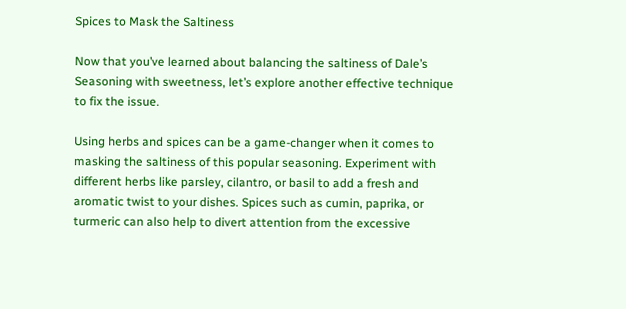Spices to Mask the Saltiness

Now that you’ve learned about balancing the saltiness of Dale’s Seasoning with sweetness, let’s explore another effective technique to fix the issue.

Using herbs and spices can be a game-changer when it comes to masking the saltiness of this popular seasoning. Experiment with different herbs like parsley, cilantro, or basil to add a fresh and aromatic twist to your dishes. Spices such as cumin, paprika, or turmeric can also help to divert attention from the excessive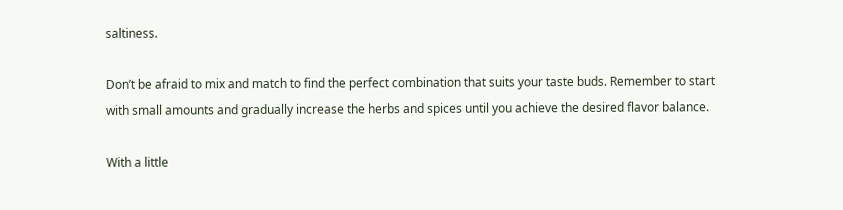saltiness.

Don’t be afraid to mix and match to find the perfect combination that suits your taste buds. Remember to start with small amounts and gradually increase the herbs and spices until you achieve the desired flavor balance.

With a little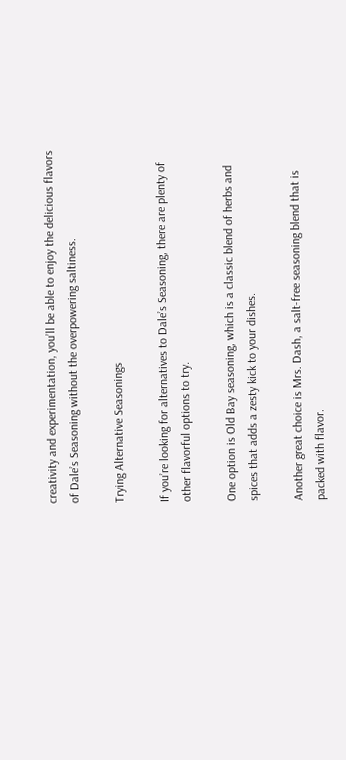creativity and experimentation, you’ll be able to enjoy the delicious flavors of Dale’s Seasoning without the overpowering saltiness.

Trying Alternative Seasonings

If you’re looking for alternatives to Dale’s Seasoning, there are plenty of other flavorful options to try.

One option is Old Bay seasoning, which is a classic blend of herbs and spices that adds a zesty kick to your dishes.

Another great choice is Mrs. Dash, a salt-free seasoning blend that is packed with flavor.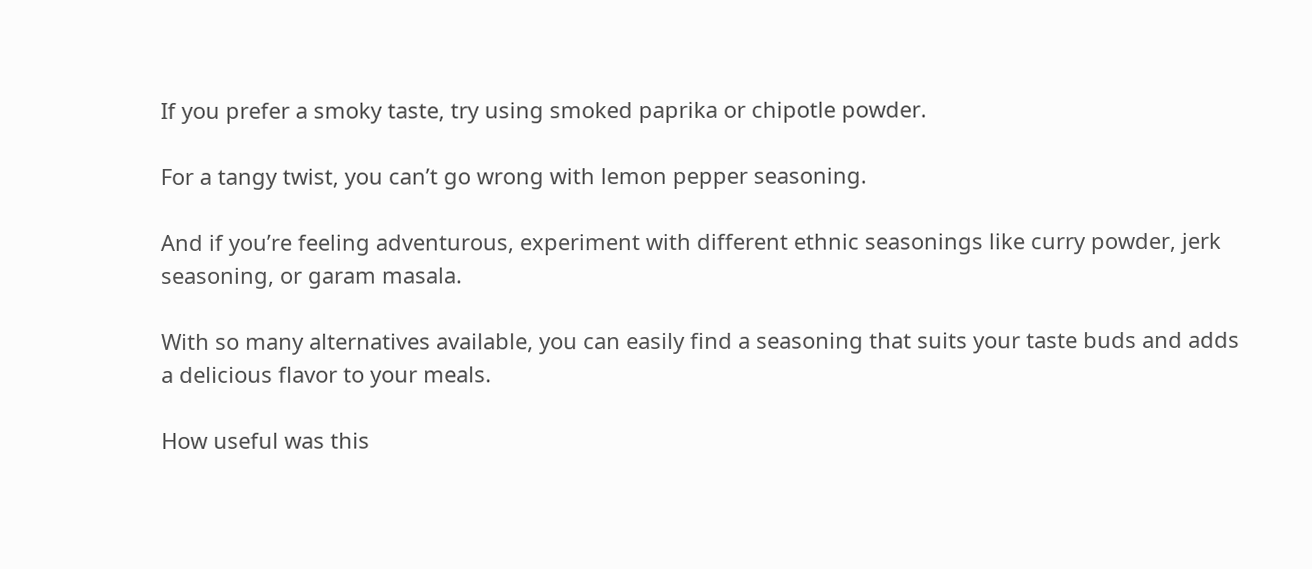If you prefer a smoky taste, try using smoked paprika or chipotle powder.

For a tangy twist, you can’t go wrong with lemon pepper seasoning.

And if you’re feeling adventurous, experiment with different ethnic seasonings like curry powder, jerk seasoning, or garam masala.

With so many alternatives available, you can easily find a seasoning that suits your taste buds and adds a delicious flavor to your meals.

How useful was this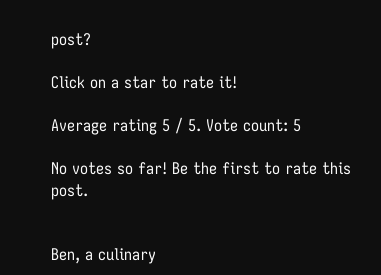post?

Click on a star to rate it!

Average rating 5 / 5. Vote count: 5

No votes so far! Be the first to rate this post.


Ben, a culinary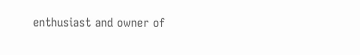enthusiast and owner of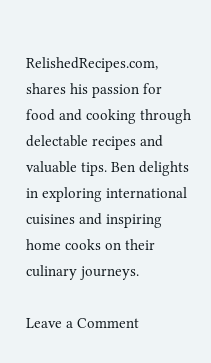RelishedRecipes.com, shares his passion for food and cooking through delectable recipes and valuable tips. Ben delights in exploring international cuisines and inspiring home cooks on their culinary journeys.

Leave a Comment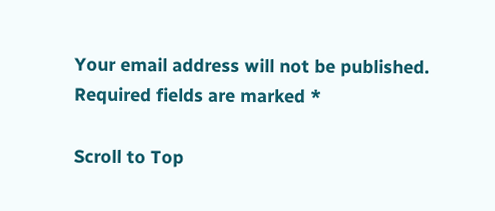Your email address will not be published. Required fields are marked *

Scroll to Top